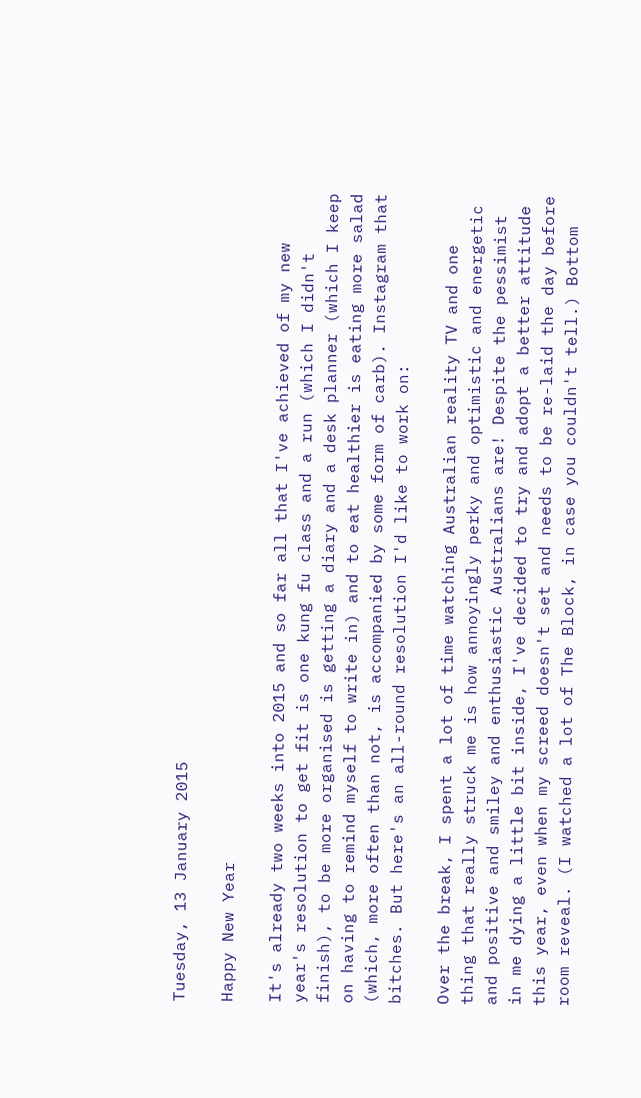Tuesday, 13 January 2015

Happy New Year

It's already two weeks into 2015 and so far all that I've achieved of my new year's resolution to get fit is one kung fu class and a run (which I didn't finish), to be more organised is getting a diary and a desk planner (which I keep on having to remind myself to write in) and to eat healthier is eating more salad (which, more often than not, is accompanied by some form of carb). Instagram that bitches. But here's an all-round resolution I'd like to work on:

Over the break, I spent a lot of time watching Australian reality TV and one thing that really struck me is how annoyingly perky and optimistic and energetic and positive and smiley and enthusiastic Australians are! Despite the pessimist in me dying a little bit inside, I've decided to try and adopt a better attitude this year, even when my screed doesn't set and needs to be re-laid the day before room reveal. (I watched a lot of The Block, in case you couldn't tell.) Bottom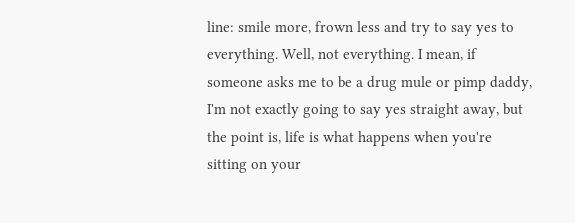line: smile more, frown less and try to say yes to everything. Well, not everything. I mean, if someone asks me to be a drug mule or pimp daddy,  I'm not exactly going to say yes straight away, but the point is, life is what happens when you're sitting on your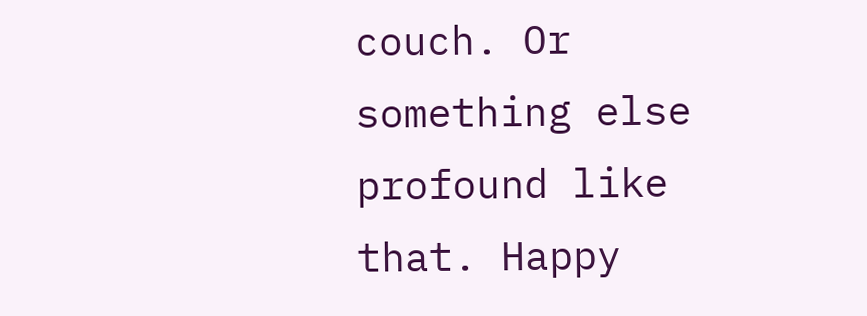couch. Or something else profound like that. Happy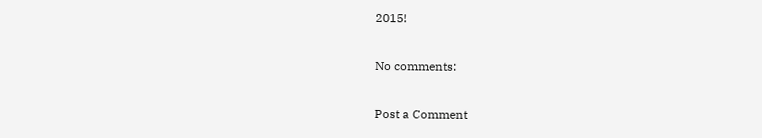2015!

No comments:

Post a Comment